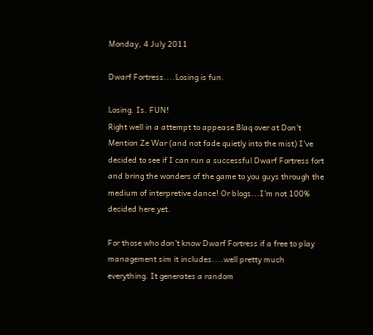Monday, 4 July 2011

Dwarf Fortress....Losing is fun.

Losing. Is. FUN!
Right well in a attempt to appease Blaq over at Don't Mention Ze War (and not fade quietly into the mist) I've decided to see if I can run a successful Dwarf Fortress fort and bring the wonders of the game to you guys through the medium of interpretive dance! Or blogs...I'm not 100% decided here yet.

For those who don't know Dwarf Fortress if a free to play management sim it includes....well pretty much everything. It generates a random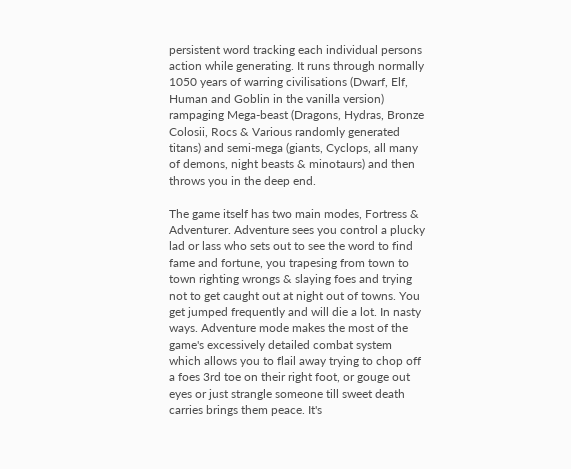persistent word tracking each individual persons action while generating. It runs through normally 1050 years of warring civilisations (Dwarf, Elf, Human and Goblin in the vanilla version) rampaging Mega-beast (Dragons, Hydras, Bronze Colosii, Rocs & Various randomly generated titans) and semi-mega (giants, Cyclops, all many of demons, night beasts & minotaurs) and then throws you in the deep end.

The game itself has two main modes, Fortress & Adventurer. Adventure sees you control a plucky lad or lass who sets out to see the word to find fame and fortune, you trapesing from town to town righting wrongs & slaying foes and trying not to get caught out at night out of towns. You get jumped frequently and will die a lot. In nasty ways. Adventure mode makes the most of the game's excessively detailed combat system which allows you to flail away trying to chop off a foes 3rd toe on their right foot, or gouge out eyes or just strangle someone till sweet death carries brings them peace. It's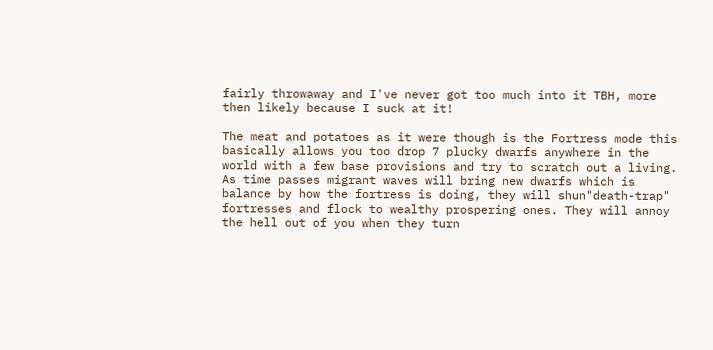fairly throwaway and I've never got too much into it TBH, more then likely because I suck at it!

The meat and potatoes as it were though is the Fortress mode this basically allows you too drop 7 plucky dwarfs anywhere in the world with a few base provisions and try to scratch out a living. As time passes migrant waves will bring new dwarfs which is balance by how the fortress is doing, they will shun"death-trap" fortresses and flock to wealthy prospering ones. They will annoy the hell out of you when they turn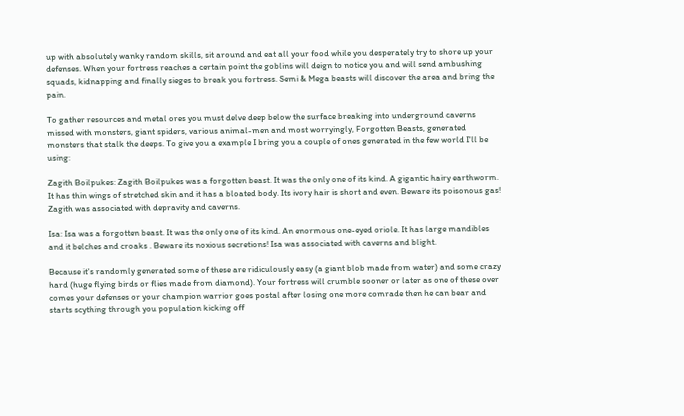up with absolutely wanky random skills, sit around and eat all your food while you desperately try to shore up your defenses. When your fortress reaches a certain point the goblins will deign to notice you and will send ambushing squads, kidnapping and finally sieges to break you fortress. Semi & Mega beasts will discover the area and bring the pain.

To gather resources and metal ores you must delve deep below the surface breaking into underground caverns missed with monsters, giant spiders, various animal-men and most worryingly, Forgotten Beasts, generated monsters that stalk the deeps. To give you a example I bring you a couple of ones generated in the few world I'll be using:

Zagith Boilpukes: Zagith Boilpukes was a forgotten beast. It was the only one of its kind. A gigantic hairy earthworm. It has thin wings of stretched skin and it has a bloated body. Its ivory hair is short and even. Beware its poisonous gas! Zagith was associated with depravity and caverns.

Isa: Isa was a forgotten beast. It was the only one of its kind. An enormous one-eyed oriole. It has large mandibles and it belches and croaks . Beware its noxious secretions! Isa was associated with caverns and blight.

Because it's randomly generated some of these are ridiculously easy (a giant blob made from water) and some crazy hard (huge flying birds or flies made from diamond). Your fortress will crumble sooner or later as one of these over comes your defenses or your champion warrior goes postal after losing one more comrade then he can bear and starts scything through you population kicking off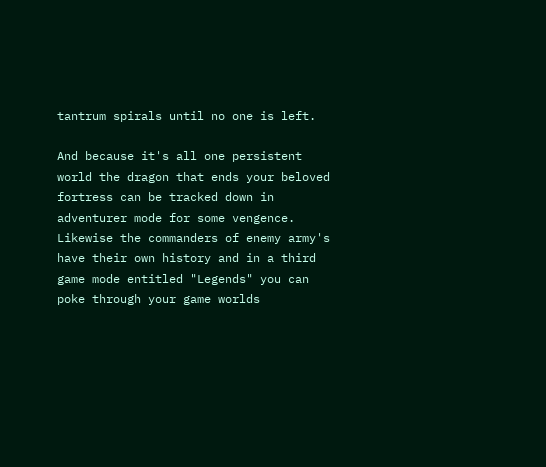tantrum spirals until no one is left.

And because it's all one persistent world the dragon that ends your beloved fortress can be tracked down in adventurer mode for some vengence. Likewise the commanders of enemy army's have their own history and in a third game mode entitled "Legends" you can poke through your game worlds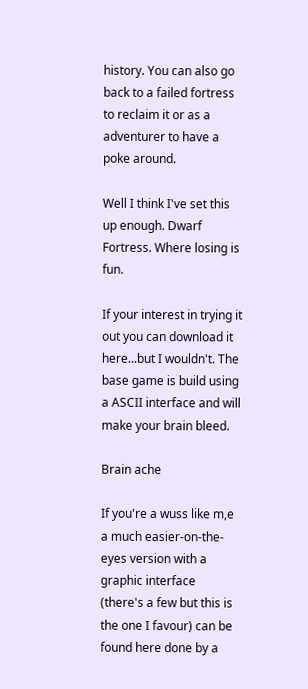history. You can also go back to a failed fortress to reclaim it or as a adventurer to have a poke around.

Well I think I've set this up enough. Dwarf Fortress. Where losing is fun.

If your interest in trying it out you can download it here...but I wouldn't. The base game is build using a ASCII interface and will make your brain bleed.

Brain ache

If you're a wuss like m,e a much easier-on-the-eyes version with a graphic interface (there's a few but this is the one I favour) can be found here done by a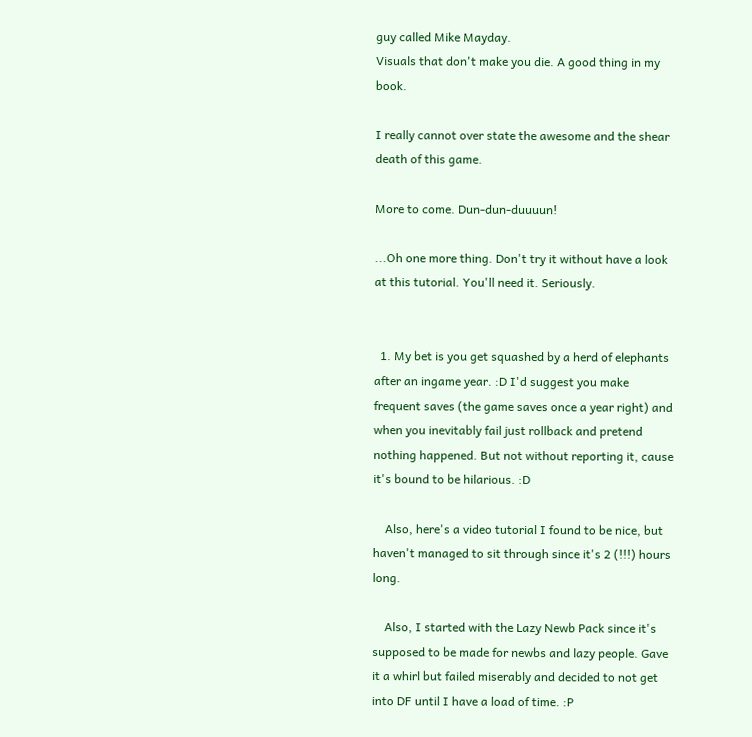guy called Mike Mayday.
Visuals that don't make you die. A good thing in my book.

I really cannot over state the awesome and the shear death of this game.

More to come. Dun-dun-duuuun!

...Oh one more thing. Don't try it without have a look at this tutorial. You'll need it. Seriously.


  1. My bet is you get squashed by a herd of elephants after an ingame year. :D I'd suggest you make frequent saves (the game saves once a year right) and when you inevitably fail just rollback and pretend nothing happened. But not without reporting it, cause it's bound to be hilarious. :D

    Also, here's a video tutorial I found to be nice, but haven't managed to sit through since it's 2 (!!!) hours long.

    Also, I started with the Lazy Newb Pack since it's supposed to be made for newbs and lazy people. Gave it a whirl but failed miserably and decided to not get into DF until I have a load of time. :P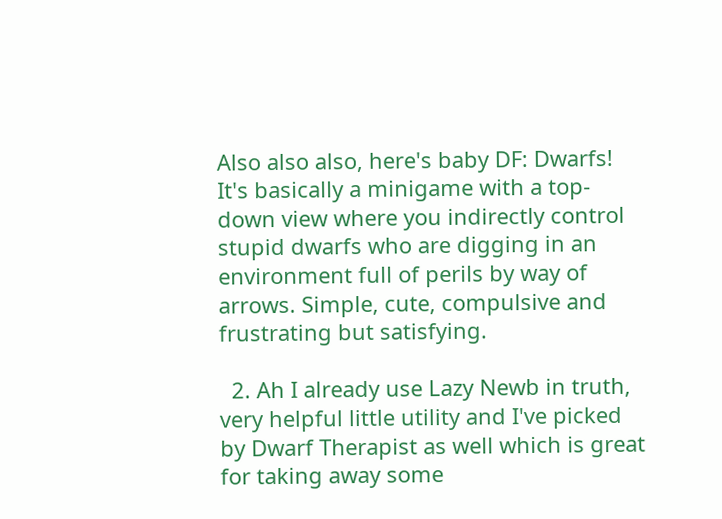Also also also, here's baby DF: Dwarfs! It's basically a minigame with a top-down view where you indirectly control stupid dwarfs who are digging in an environment full of perils by way of arrows. Simple, cute, compulsive and frustrating but satisfying.

  2. Ah I already use Lazy Newb in truth, very helpful little utility and I've picked by Dwarf Therapist as well which is great for taking away some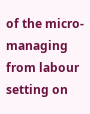of the micro-managing from labour setting on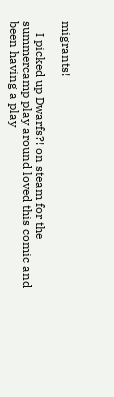migrants!

    I picked up Dwarfs?! on steam for the summercamp play around loved this comic and been having a play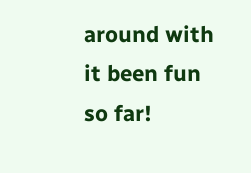around with it been fun so far!